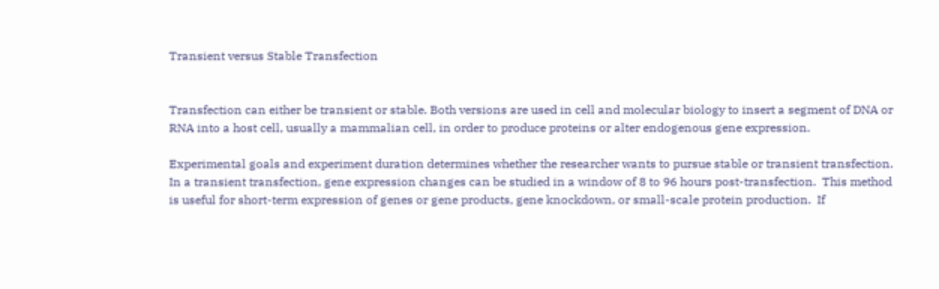Transient versus Stable Transfection


Transfection can either be transient or stable. Both versions are used in cell and molecular biology to insert a segment of DNA or RNA into a host cell, usually a mammalian cell, in order to produce proteins or alter endogenous gene expression.

Experimental goals and experiment duration determines whether the researcher wants to pursue stable or transient transfection.  In a transient transfection, gene expression changes can be studied in a window of 8 to 96 hours post-transfection.  This method is useful for short-term expression of genes or gene products, gene knockdown, or small-scale protein production.  If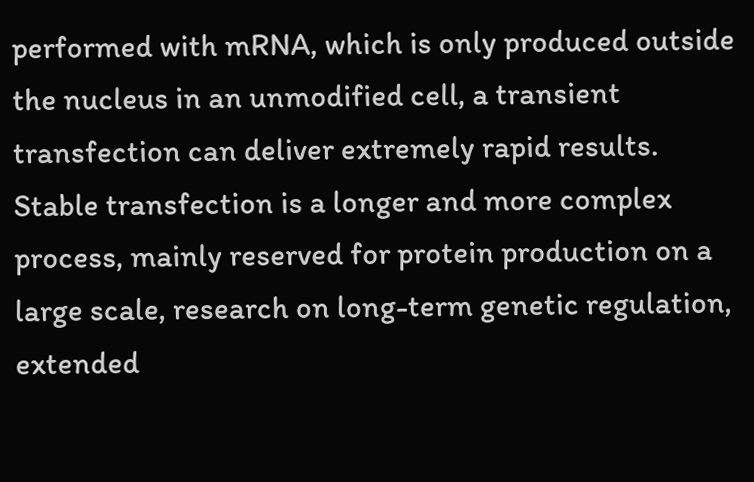performed with mRNA, which is only produced outside the nucleus in an unmodified cell, a transient transfection can deliver extremely rapid results.  Stable transfection is a longer and more complex process, mainly reserved for protein production on a large scale, research on long-term genetic regulation, extended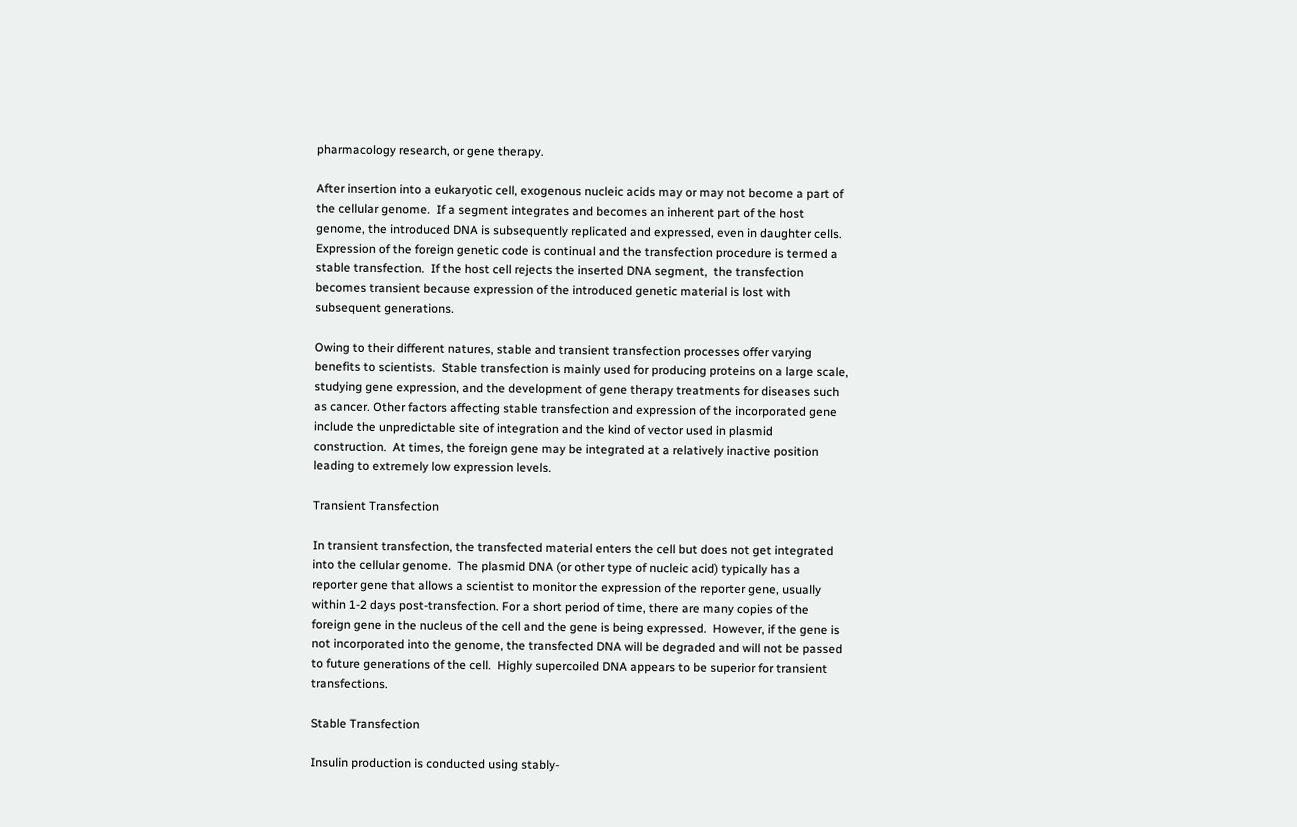pharmacology research, or gene therapy.

After insertion into a eukaryotic cell, exogenous nucleic acids may or may not become a part of the cellular genome.  If a segment integrates and becomes an inherent part of the host genome, the introduced DNA is subsequently replicated and expressed, even in daughter cells.  Expression of the foreign genetic code is continual and the transfection procedure is termed a stable transfection.  If the host cell rejects the inserted DNA segment,  the transfection becomes transient because expression of the introduced genetic material is lost with subsequent generations.

Owing to their different natures, stable and transient transfection processes offer varying benefits to scientists.  Stable transfection is mainly used for producing proteins on a large scale, studying gene expression, and the development of gene therapy treatments for diseases such as cancer. Other factors affecting stable transfection and expression of the incorporated gene include the unpredictable site of integration and the kind of vector used in plasmid construction.  At times, the foreign gene may be integrated at a relatively inactive position leading to extremely low expression levels.

Transient Transfection

In transient transfection, the transfected material enters the cell but does not get integrated into the cellular genome.  The plasmid DNA (or other type of nucleic acid) typically has a reporter gene that allows a scientist to monitor the expression of the reporter gene, usually within 1-2 days post-transfection. For a short period of time, there are many copies of the foreign gene in the nucleus of the cell and the gene is being expressed.  However, if the gene is not incorporated into the genome, the transfected DNA will be degraded and will not be passed to future generations of the cell.  Highly supercoiled DNA appears to be superior for transient transfections.

Stable Transfection

Insulin production is conducted using stably-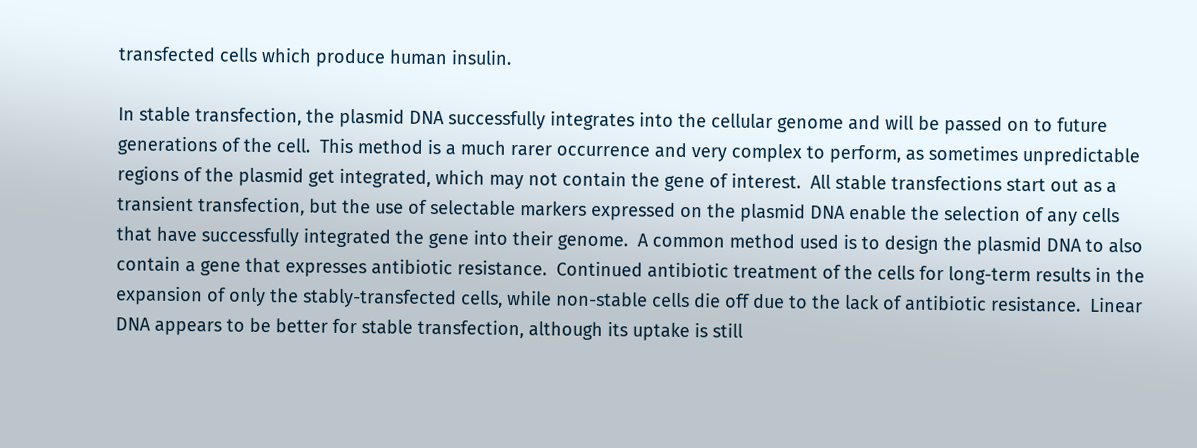transfected cells which produce human insulin.

In stable transfection, the plasmid DNA successfully integrates into the cellular genome and will be passed on to future generations of the cell.  This method is a much rarer occurrence and very complex to perform, as sometimes unpredictable regions of the plasmid get integrated, which may not contain the gene of interest.  All stable transfections start out as a transient transfection, but the use of selectable markers expressed on the plasmid DNA enable the selection of any cells that have successfully integrated the gene into their genome.  A common method used is to design the plasmid DNA to also contain a gene that expresses antibiotic resistance.  Continued antibiotic treatment of the cells for long-term results in the expansion of only the stably-transfected cells, while non-stable cells die off due to the lack of antibiotic resistance.  Linear DNA appears to be better for stable transfection, although its uptake is still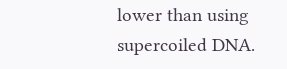lower than using supercoiled DNA.